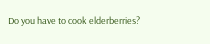Do you have to cook elderberries?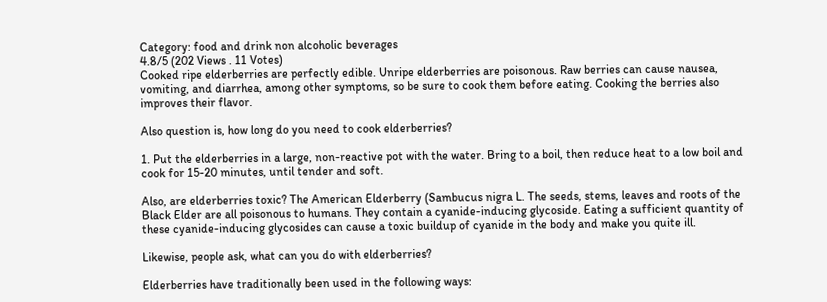Category: food and drink non alcoholic beverages
4.8/5 (202 Views . 11 Votes)
Cooked ripe elderberries are perfectly edible. Unripe elderberries are poisonous. Raw berries can cause nausea, vomiting, and diarrhea, among other symptoms, so be sure to cook them before eating. Cooking the berries also improves their flavor.

Also question is, how long do you need to cook elderberries?

1. Put the elderberries in a large, non-reactive pot with the water. Bring to a boil, then reduce heat to a low boil and cook for 15-20 minutes, until tender and soft.

Also, are elderberries toxic? The American Elderberry (Sambucus nigra L. The seeds, stems, leaves and roots of the Black Elder are all poisonous to humans. They contain a cyanide-inducing glycoside. Eating a sufficient quantity of these cyanide-inducing glycosides can cause a toxic buildup of cyanide in the body and make you quite ill.

Likewise, people ask, what can you do with elderberries?

Elderberries have traditionally been used in the following ways: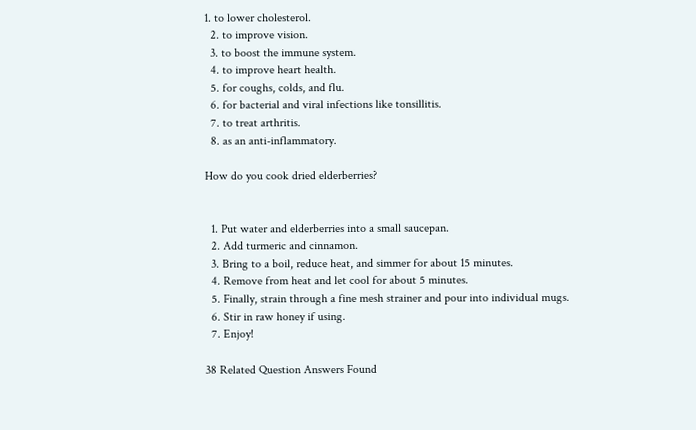1. to lower cholesterol.
  2. to improve vision.
  3. to boost the immune system.
  4. to improve heart health.
  5. for coughs, colds, and flu.
  6. for bacterial and viral infections like tonsillitis.
  7. to treat arthritis.
  8. as an anti-inflammatory.

How do you cook dried elderberries?


  1. Put water and elderberries into a small saucepan.
  2. Add turmeric and cinnamon.
  3. Bring to a boil, reduce heat, and simmer for about 15 minutes.
  4. Remove from heat and let cool for about 5 minutes.
  5. Finally, strain through a fine mesh strainer and pour into individual mugs.
  6. Stir in raw honey if using.
  7. Enjoy!

38 Related Question Answers Found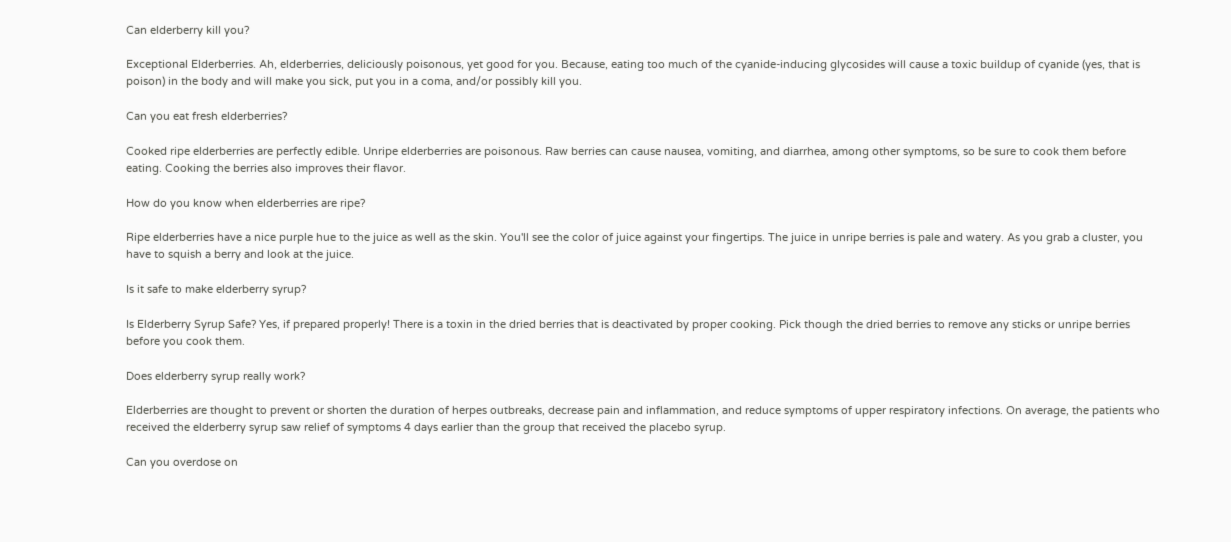Can elderberry kill you?

Exceptional Elderberries. Ah, elderberries, deliciously poisonous, yet good for you. Because, eating too much of the cyanide-inducing glycosides will cause a toxic buildup of cyanide (yes, that is poison) in the body and will make you sick, put you in a coma, and/or possibly kill you.

Can you eat fresh elderberries?

Cooked ripe elderberries are perfectly edible. Unripe elderberries are poisonous. Raw berries can cause nausea, vomiting, and diarrhea, among other symptoms, so be sure to cook them before eating. Cooking the berries also improves their flavor.

How do you know when elderberries are ripe?

Ripe elderberries have a nice purple hue to the juice as well as the skin. You'll see the color of juice against your fingertips. The juice in unripe berries is pale and watery. As you grab a cluster, you have to squish a berry and look at the juice.

Is it safe to make elderberry syrup?

Is Elderberry Syrup Safe? Yes, if prepared properly! There is a toxin in the dried berries that is deactivated by proper cooking. Pick though the dried berries to remove any sticks or unripe berries before you cook them.

Does elderberry syrup really work?

Elderberries are thought to prevent or shorten the duration of herpes outbreaks, decrease pain and inflammation, and reduce symptoms of upper respiratory infections. On average, the patients who received the elderberry syrup saw relief of symptoms 4 days earlier than the group that received the placebo syrup.

Can you overdose on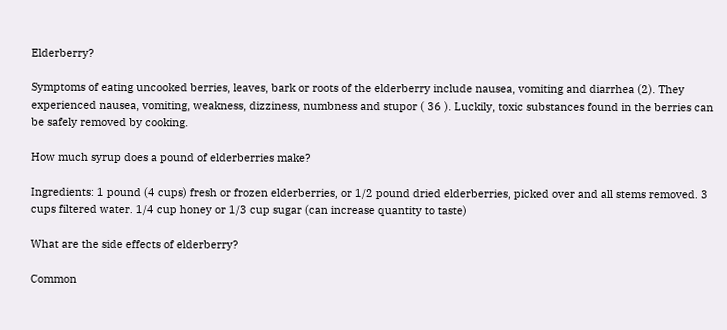Elderberry?

Symptoms of eating uncooked berries, leaves, bark or roots of the elderberry include nausea, vomiting and diarrhea (2). They experienced nausea, vomiting, weakness, dizziness, numbness and stupor ( 36 ). Luckily, toxic substances found in the berries can be safely removed by cooking.

How much syrup does a pound of elderberries make?

Ingredients: 1 pound (4 cups) fresh or frozen elderberries, or 1/2 pound dried elderberries, picked over and all stems removed. 3 cups filtered water. 1/4 cup honey or 1/3 cup sugar (can increase quantity to taste)

What are the side effects of elderberry?

Common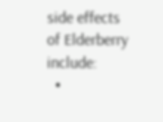side effects of Elderberry include:
  •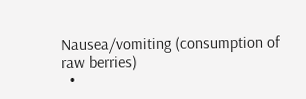Nausea/vomiting (consumption of raw berries)
  •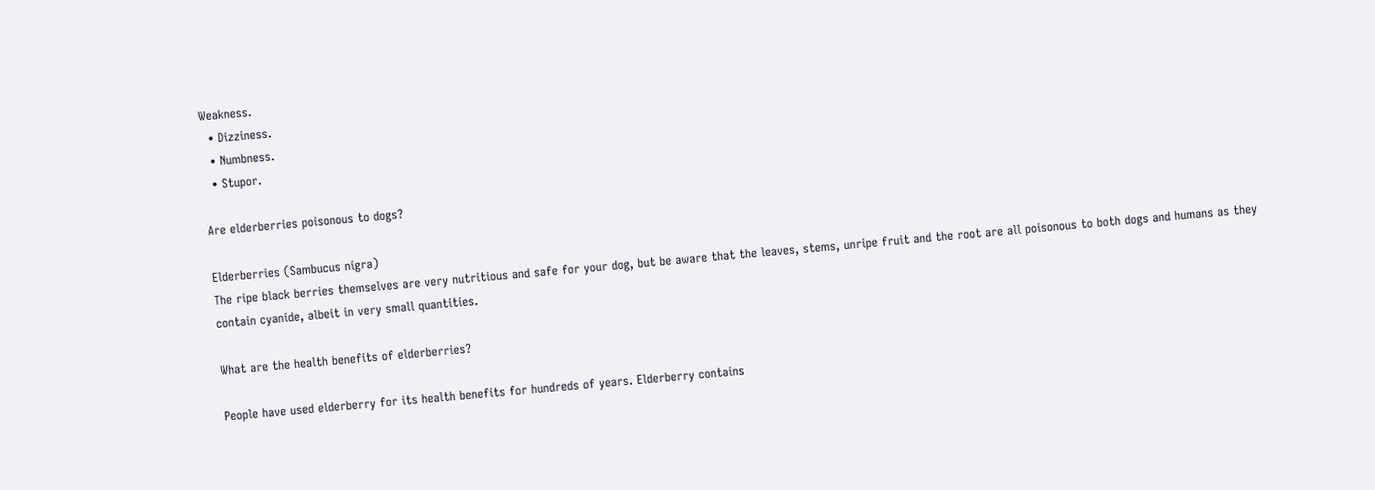Weakness.
  • Dizziness.
  • Numbness.
  • Stupor.

Are elderberries poisonous to dogs?

Elderberries (Sambucus nigra)
The ripe black berries themselves are very nutritious and safe for your dog, but be aware that the leaves, stems, unripe fruit and the root are all poisonous to both dogs and humans as they contain cyanide, albeit in very small quantities.

What are the health benefits of elderberries?

People have used elderberry for its health benefits for hundreds of years. Elderberry contains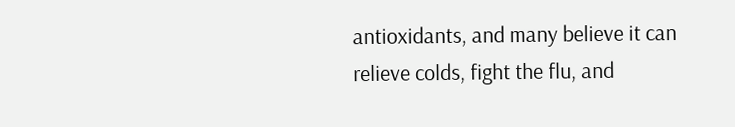antioxidants, and many believe it can relieve colds, fight the flu, and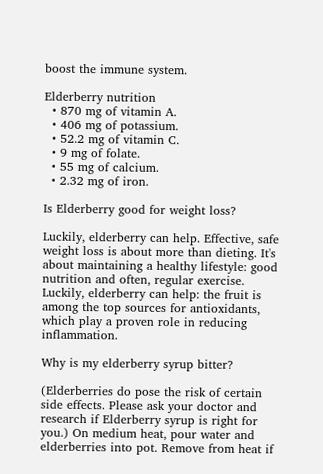boost the immune system.

Elderberry nutrition
  • 870 mg of vitamin A.
  • 406 mg of potassium.
  • 52.2 mg of vitamin C.
  • 9 mg of folate.
  • 55 mg of calcium.
  • 2.32 mg of iron.

Is Elderberry good for weight loss?

Luckily, elderberry can help. Effective, safe weight loss is about more than dieting. It's about maintaining a healthy lifestyle: good nutrition and often, regular exercise. Luckily, elderberry can help: the fruit is among the top sources for antioxidants, which play a proven role in reducing inflammation.

Why is my elderberry syrup bitter?

(Elderberries do pose the risk of certain side effects. Please ask your doctor and research if Elderberry syrup is right for you.) On medium heat, pour water and elderberries into pot. Remove from heat if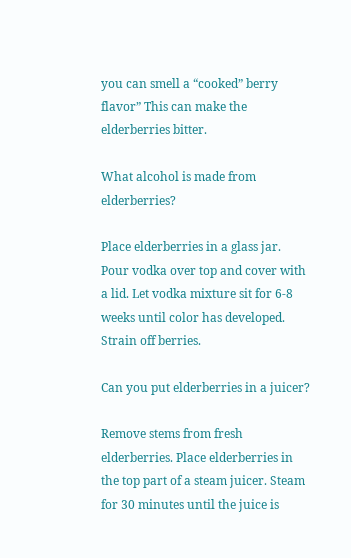you can smell a “cooked” berry flavor” This can make the elderberries bitter.

What alcohol is made from elderberries?

Place elderberries in a glass jar. Pour vodka over top and cover with a lid. Let vodka mixture sit for 6-8 weeks until color has developed. Strain off berries.

Can you put elderberries in a juicer?

Remove stems from fresh elderberries. Place elderberries in the top part of a steam juicer. Steam for 30 minutes until the juice is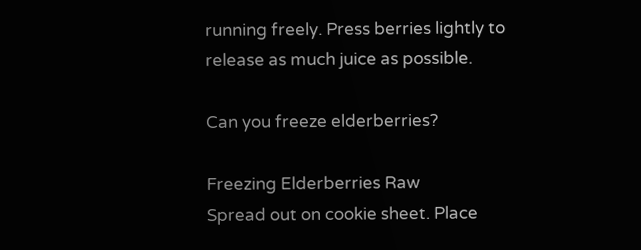running freely. Press berries lightly to release as much juice as possible.

Can you freeze elderberries?

Freezing Elderberries Raw
Spread out on cookie sheet. Place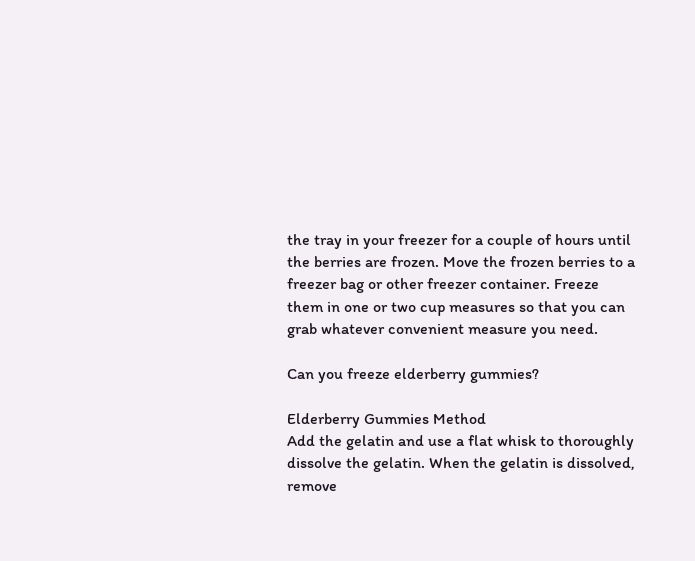the tray in your freezer for a couple of hours until the berries are frozen. Move the frozen berries to a freezer bag or other freezer container. Freeze them in one or two cup measures so that you can grab whatever convenient measure you need.

Can you freeze elderberry gummies?

Elderberry Gummies Method
Add the gelatin and use a flat whisk to thoroughly dissolve the gelatin. When the gelatin is dissolved, remove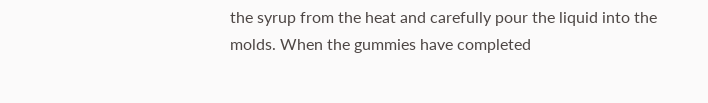the syrup from the heat and carefully pour the liquid into the molds. When the gummies have completed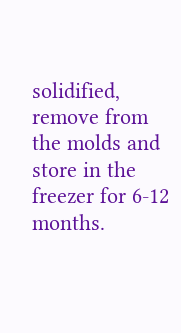solidified, remove from the molds and store in the freezer for 6-12 months.